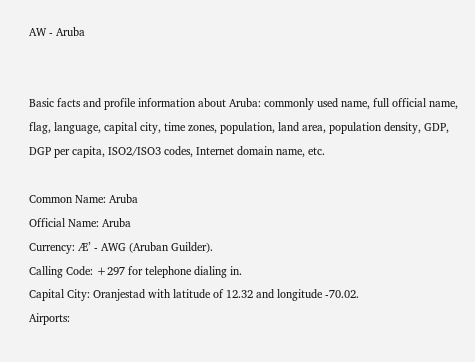AW - Aruba


Basic facts and profile information about Aruba: commonly used name, full official name, flag, language, capital city, time zones, population, land area, population density, GDP, DGP per capita, ISO2/ISO3 codes, Internet domain name, etc.

Common Name: Aruba
Official Name: Aruba
Currency: Æ’ - AWG (Aruban Guilder).
Calling Code: +297 for telephone dialing in.
Capital City: Oranjestad with latitude of 12.32 and longitude -70.02.
Airports: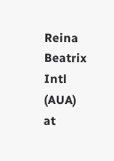Reina Beatrix Intl (AUA) at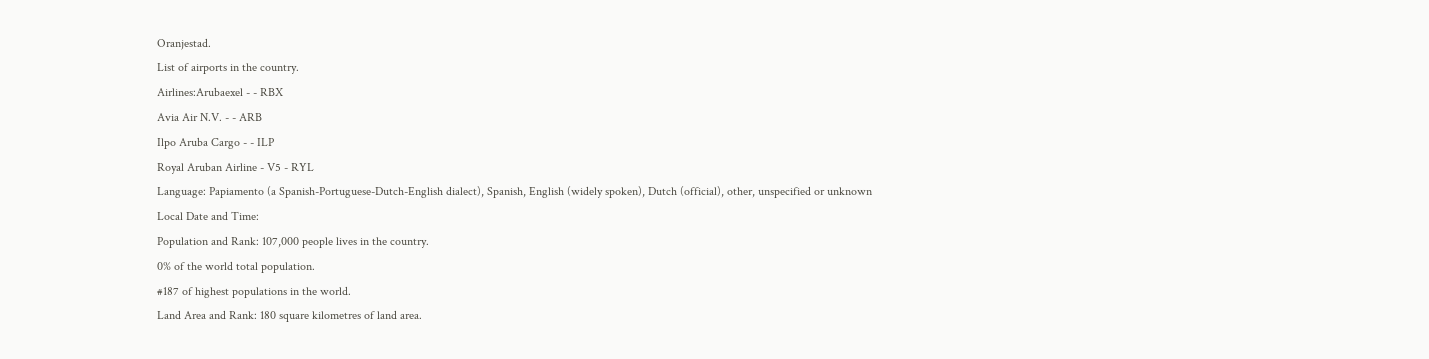Oranjestad.
List of airports in the country.
Airlines:Arubaexel - - RBX
Avia Air N.V. - - ARB
Ilpo Aruba Cargo - - ILP
Royal Aruban Airline - V5 - RYL
Language: Papiamento (a Spanish-Portuguese-Dutch-English dialect), Spanish, English (widely spoken), Dutch (official), other, unspecified or unknown
Local Date and Time:
Population and Rank: 107,000 people lives in the country.
0% of the world total population.
#187 of highest populations in the world.
Land Area and Rank: 180 square kilometres of land area.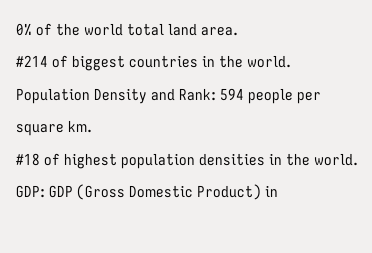0% of the world total land area.
#214 of biggest countries in the world.
Population Density and Rank: 594 people per square km.
#18 of highest population densities in the world.
GDP: GDP (Gross Domestic Product) in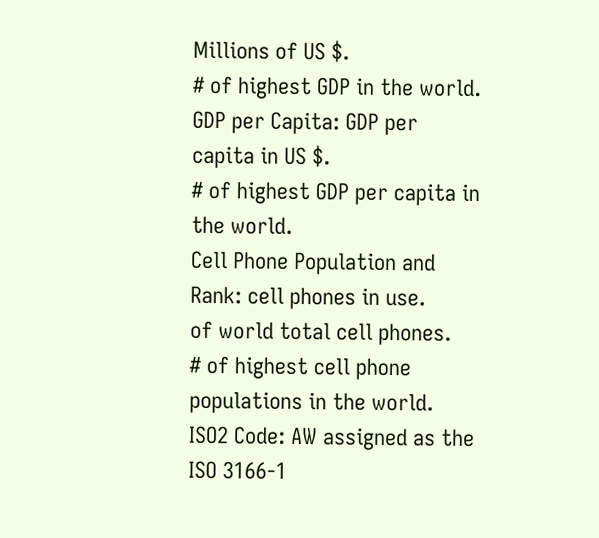Millions of US $.
# of highest GDP in the world.
GDP per Capita: GDP per capita in US $.
# of highest GDP per capita in the world.
Cell Phone Population and Rank: cell phones in use.
of world total cell phones.
# of highest cell phone populations in the world.
ISO2 Code: AW assigned as the ISO 3166-1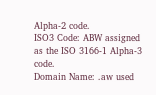Alpha-2 code.
ISO3 Code: ABW assigned as the ISO 3166-1 Alpha-3 code.
Domain Name: .aw used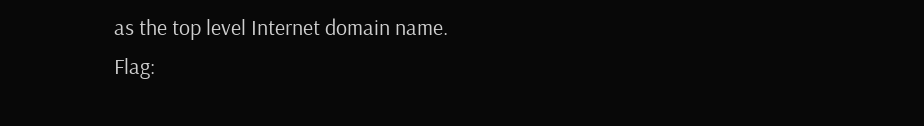as the top level Internet domain name.
Flag: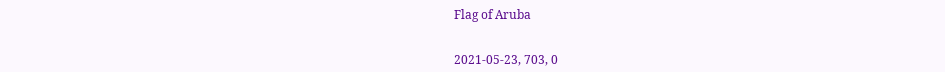Flag of Aruba


2021-05-23, 703, 0